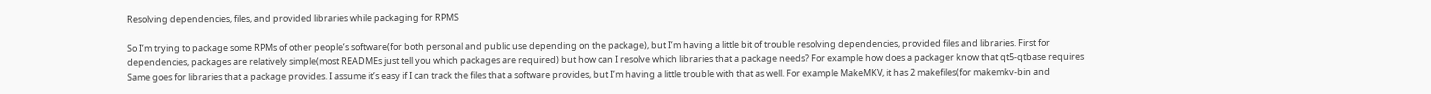Resolving dependencies, files, and provided libraries while packaging for RPMS

So I’m trying to package some RPMs of other people’s software(for both personal and public use depending on the package), but I’m having a little bit of trouble resolving dependencies, provided files and libraries. First for dependencies, packages are relatively simple(most READMEs just tell you which packages are required) but how can I resolve which libraries that a package needs? For example how does a packager know that qt5-qtbase requires Same goes for libraries that a package provides. I assume it’s easy if I can track the files that a software provides, but I’m having a little trouble with that as well. For example MakeMKV, it has 2 makefiles(for makemkv-bin and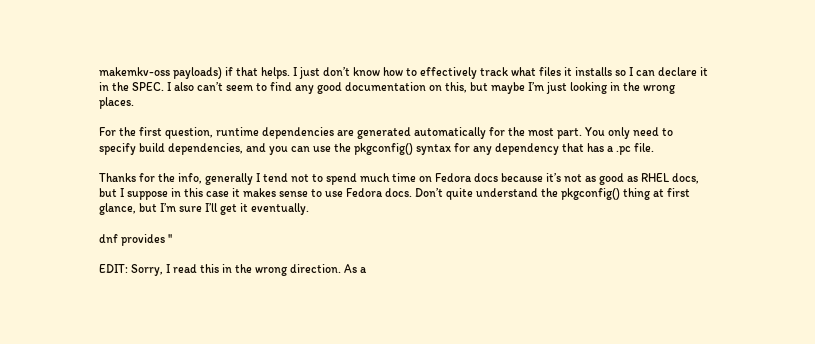makemkv-oss payloads) if that helps. I just don’t know how to effectively track what files it installs so I can declare it in the SPEC. I also can’t seem to find any good documentation on this, but maybe I’m just looking in the wrong places.

For the first question, runtime dependencies are generated automatically for the most part. You only need to specify build dependencies, and you can use the pkgconfig() syntax for any dependency that has a .pc file.

Thanks for the info, generally I tend not to spend much time on Fedora docs because it’s not as good as RHEL docs, but I suppose in this case it makes sense to use Fedora docs. Don’t quite understand the pkgconfig() thing at first glance, but I’m sure I’ll get it eventually.

dnf provides ''

EDIT: Sorry, I read this in the wrong direction. As a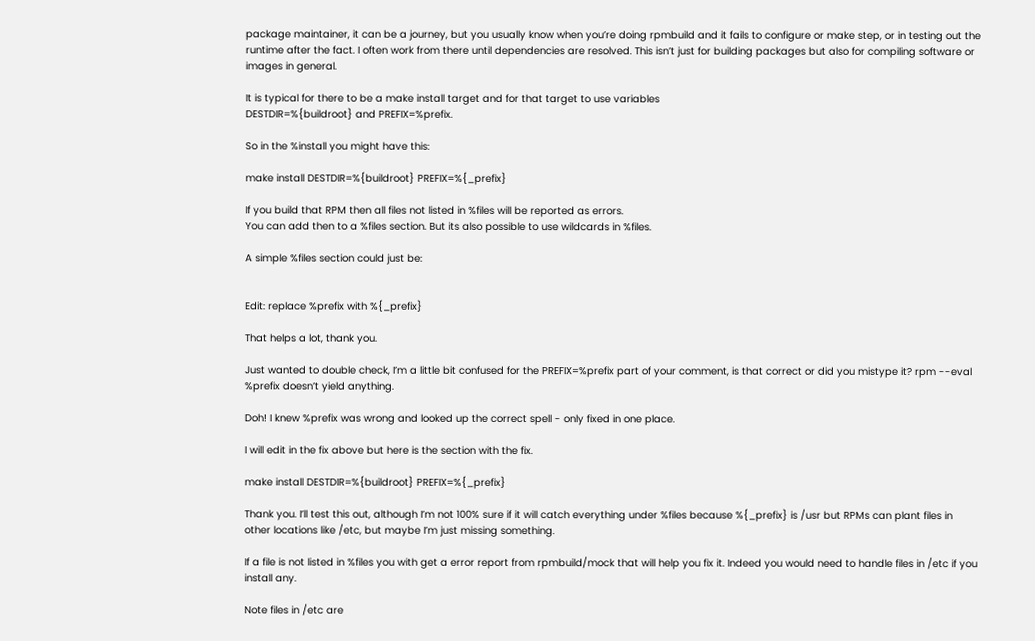package maintainer, it can be a journey, but you usually know when you’re doing rpmbuild and it fails to configure or make step, or in testing out the runtime after the fact. I often work from there until dependencies are resolved. This isn’t just for building packages but also for compiling software or images in general.

It is typical for there to be a make install target and for that target to use variables
DESTDIR=%{buildroot} and PREFIX=%prefix.

So in the %install you might have this:

make install DESTDIR=%{buildroot} PREFIX=%{_prefix}

If you build that RPM then all files not listed in %files will be reported as errors.
You can add then to a %files section. But its also possible to use wildcards in %files.

A simple %files section could just be:


Edit: replace %prefix with %{_prefix}

That helps a lot, thank you.

Just wanted to double check, I’m a little bit confused for the PREFIX=%prefix part of your comment, is that correct or did you mistype it? rpm --eval %prefix doesn’t yield anything.

Doh! I knew %prefix was wrong and looked up the correct spell - only fixed in one place.

I will edit in the fix above but here is the section with the fix.

make install DESTDIR=%{buildroot} PREFIX=%{_prefix}

Thank you. I’ll test this out, although I’m not 100% sure if it will catch everything under %files because %{_prefix} is /usr but RPMs can plant files in other locations like /etc, but maybe I’m just missing something.

If a file is not listed in %files you with get a error report from rpmbuild/mock that will help you fix it. Indeed you would need to handle files in /etc if you install any.

Note files in /etc are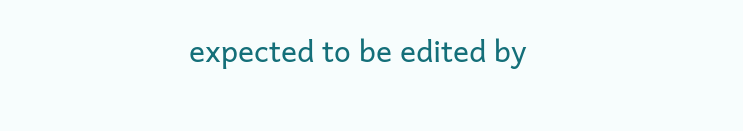expected to be edited by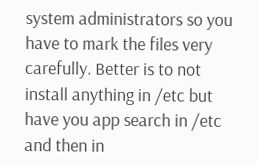system administrators so you have to mark the files very carefully. Better is to not install anything in /etc but have you app search in /etc and then in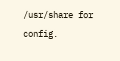/usr/share for config.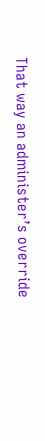That way an administer’s override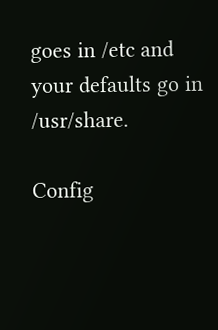goes in /etc and your defaults go in /usr/share.

Config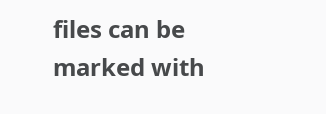files can be marked with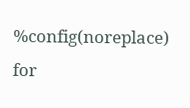%config(noreplace) for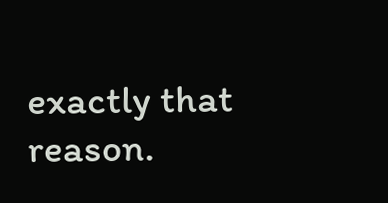exactly that reason.